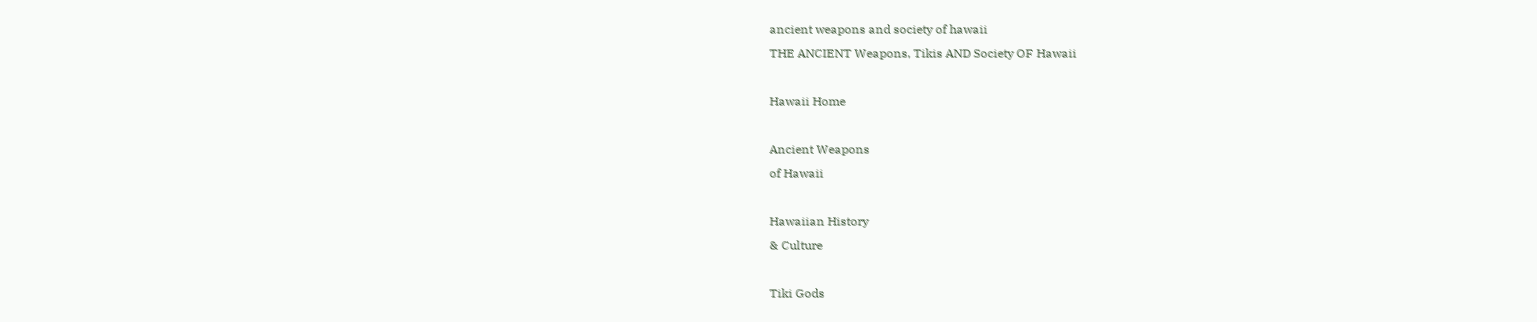ancient weapons and society of hawaii
THE ANCIENT Weapons, Tikis AND Society OF Hawaii

Hawaii Home

Ancient Weapons
of Hawaii

Hawaiian History
& Culture

Tiki Gods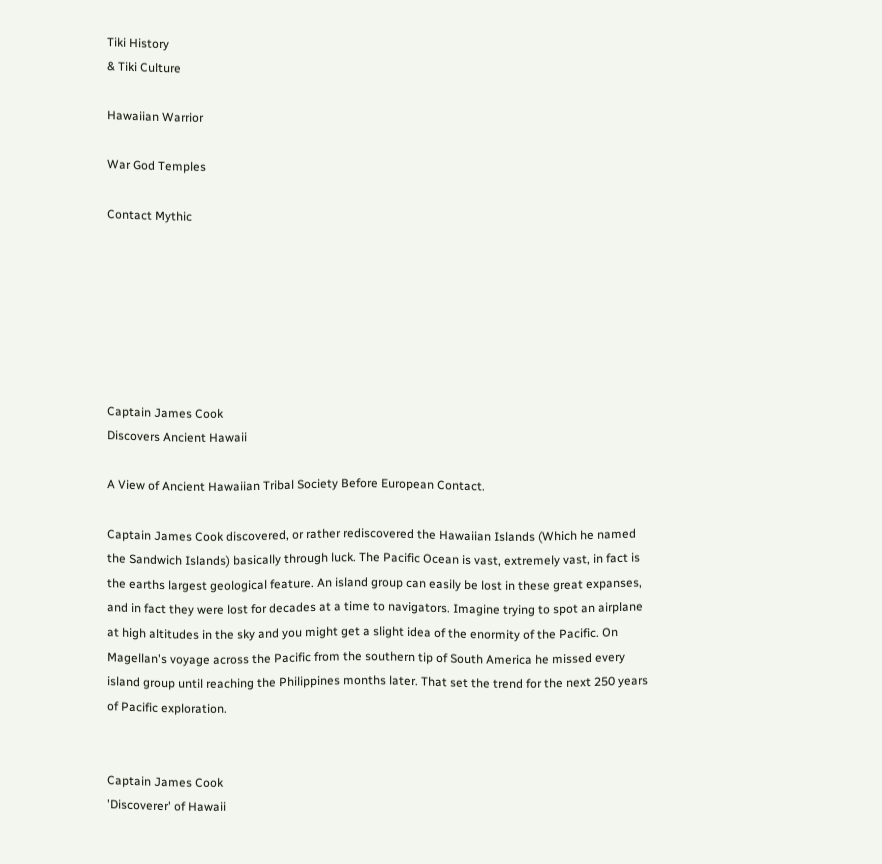Tiki History
& Tiki Culture

Hawaiian Warrior

War God Temples

Contact Mythic







Captain James Cook
Discovers Ancient Hawaii

A View of Ancient Hawaiian Tribal Society Before European Contact.

Captain James Cook discovered, or rather rediscovered the Hawaiian Islands (Which he named the Sandwich Islands) basically through luck. The Pacific Ocean is vast, extremely vast, in fact is the earths largest geological feature. An island group can easily be lost in these great expanses, and in fact they were lost for decades at a time to navigators. Imagine trying to spot an airplane at high altitudes in the sky and you might get a slight idea of the enormity of the Pacific. On Magellan's voyage across the Pacific from the southern tip of South America he missed every island group until reaching the Philippines months later. That set the trend for the next 250 years of Pacific exploration.


Captain James Cook
'Discoverer' of Hawaii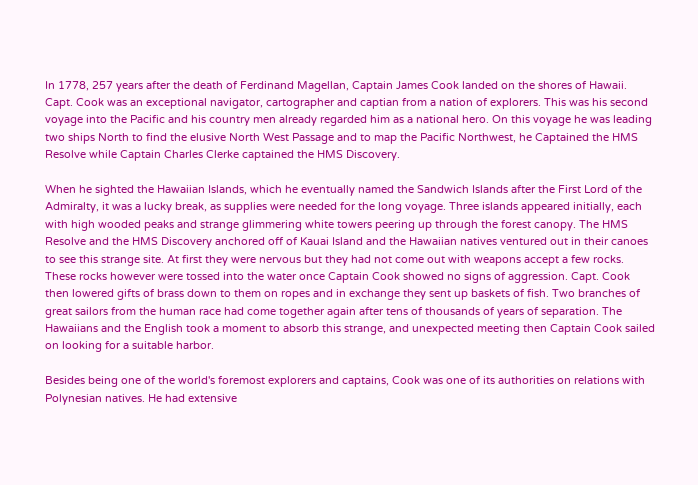In 1778, 257 years after the death of Ferdinand Magellan, Captain James Cook landed on the shores of Hawaii. Capt. Cook was an exceptional navigator, cartographer and captian from a nation of explorers. This was his second voyage into the Pacific and his country men already regarded him as a national hero. On this voyage he was leading two ships North to find the elusive North West Passage and to map the Pacific Northwest, he Captained the HMS Resolve while Captain Charles Clerke captained the HMS Discovery.

When he sighted the Hawaiian Islands, which he eventually named the Sandwich Islands after the First Lord of the Admiralty, it was a lucky break, as supplies were needed for the long voyage. Three islands appeared initially, each with high wooded peaks and strange glimmering white towers peering up through the forest canopy. The HMS Resolve and the HMS Discovery anchored off of Kauai Island and the Hawaiian natives ventured out in their canoes to see this strange site. At first they were nervous but they had not come out with weapons accept a few rocks. These rocks however were tossed into the water once Captain Cook showed no signs of aggression. Capt. Cook then lowered gifts of brass down to them on ropes and in exchange they sent up baskets of fish. Two branches of great sailors from the human race had come together again after tens of thousands of years of separation. The Hawaiians and the English took a moment to absorb this strange, and unexpected meeting then Captain Cook sailed on looking for a suitable harbor.

Besides being one of the world's foremost explorers and captains, Cook was one of its authorities on relations with Polynesian natives. He had extensive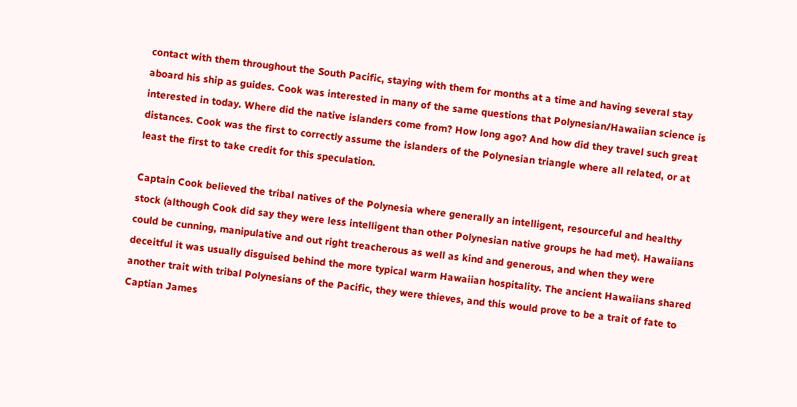contact with them throughout the South Pacific, staying with them for months at a time and having several stay aboard his ship as guides. Cook was interested in many of the same questions that Polynesian/Hawaiian science is interested in today. Where did the native islanders come from? How long ago? And how did they travel such great distances. Cook was the first to correctly assume the islanders of the Polynesian triangle where all related, or at least the first to take credit for this speculation.

Captain Cook believed the tribal natives of the Polynesia where generally an intelligent, resourceful and healthy stock (although Cook did say they were less intelligent than other Polynesian native groups he had met). Hawaiians could be cunning, manipulative and out right treacherous as well as kind and generous, and when they were deceitful it was usually disguised behind the more typical warm Hawaiian hospitality. The ancient Hawaiians shared another trait with tribal Polynesians of the Pacific, they were thieves, and this would prove to be a trait of fate to Captian James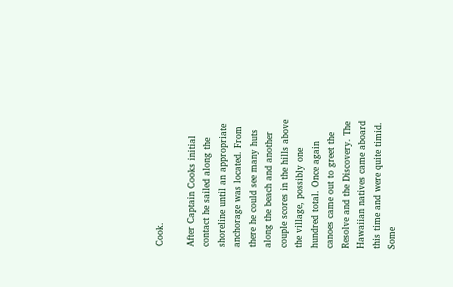Cook.

After Captain Cooks initial contact he sailed along the shoreline until an appropriate anchorage was located. From there he could see many huts along the beach and another couple scores in the hills above the village, possibly one hundred total. Once again canoes came out to greet the Resolve and the Discovery. The Hawaiian natives came aboard this time and were quite timid. Some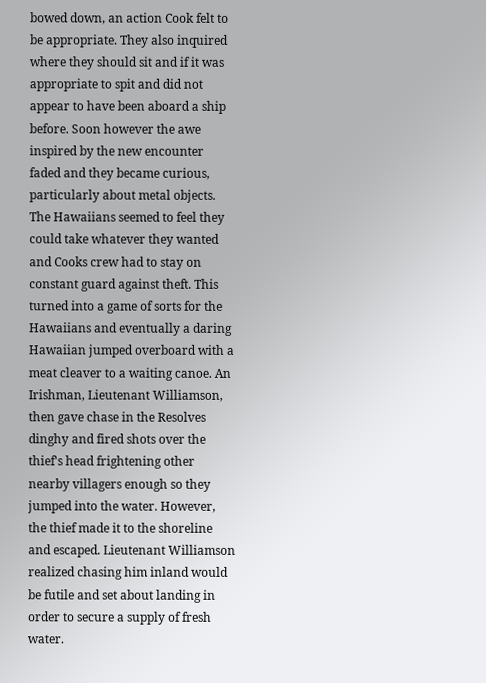bowed down, an action Cook felt to be appropriate. They also inquired where they should sit and if it was appropriate to spit and did not appear to have been aboard a ship before. Soon however the awe inspired by the new encounter faded and they became curious, particularly about metal objects. The Hawaiians seemed to feel they could take whatever they wanted and Cooks crew had to stay on constant guard against theft. This turned into a game of sorts for the Hawaiians and eventually a daring Hawaiian jumped overboard with a meat cleaver to a waiting canoe. An Irishman, Lieutenant Williamson, then gave chase in the Resolves dinghy and fired shots over the thief's head frightening other nearby villagers enough so they jumped into the water. However, the thief made it to the shoreline and escaped. Lieutenant Williamson realized chasing him inland would be futile and set about landing in order to secure a supply of fresh water.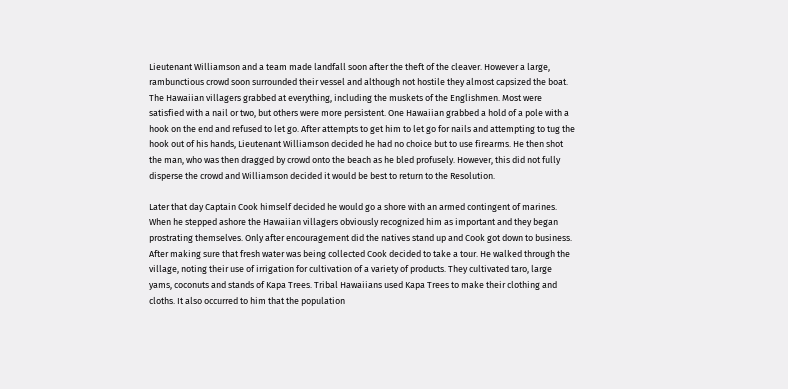Lieutenant Williamson and a team made landfall soon after the theft of the cleaver. However a large, rambunctious crowd soon surrounded their vessel and although not hostile they almost capsized the boat. The Hawaiian villagers grabbed at everything, including the muskets of the Englishmen. Most were satisfied with a nail or two, but others were more persistent. One Hawaiian grabbed a hold of a pole with a hook on the end and refused to let go. After attempts to get him to let go for nails and attempting to tug the hook out of his hands, Lieutenant Williamson decided he had no choice but to use firearms. He then shot the man, who was then dragged by crowd onto the beach as he bled profusely. However, this did not fully disperse the crowd and Williamson decided it would be best to return to the Resolution.

Later that day Captain Cook himself decided he would go a shore with an armed contingent of marines. When he stepped ashore the Hawaiian villagers obviously recognized him as important and they began prostrating themselves. Only after encouragement did the natives stand up and Cook got down to business. After making sure that fresh water was being collected Cook decided to take a tour. He walked through the village, noting their use of irrigation for cultivation of a variety of products. They cultivated taro, large yams, coconuts and stands of Kapa Trees. Tribal Hawaiians used Kapa Trees to make their clothing and cloths. It also occurred to him that the population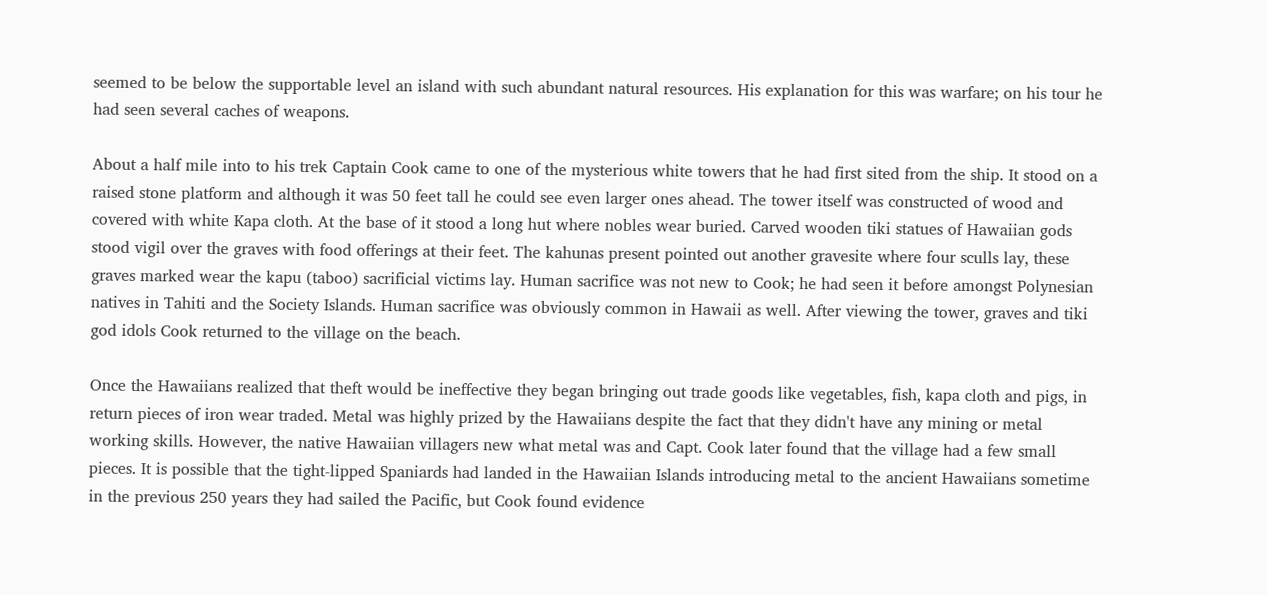seemed to be below the supportable level an island with such abundant natural resources. His explanation for this was warfare; on his tour he had seen several caches of weapons.

About a half mile into to his trek Captain Cook came to one of the mysterious white towers that he had first sited from the ship. It stood on a raised stone platform and although it was 50 feet tall he could see even larger ones ahead. The tower itself was constructed of wood and covered with white Kapa cloth. At the base of it stood a long hut where nobles wear buried. Carved wooden tiki statues of Hawaiian gods stood vigil over the graves with food offerings at their feet. The kahunas present pointed out another gravesite where four sculls lay, these graves marked wear the kapu (taboo) sacrificial victims lay. Human sacrifice was not new to Cook; he had seen it before amongst Polynesian natives in Tahiti and the Society Islands. Human sacrifice was obviously common in Hawaii as well. After viewing the tower, graves and tiki god idols Cook returned to the village on the beach.

Once the Hawaiians realized that theft would be ineffective they began bringing out trade goods like vegetables, fish, kapa cloth and pigs, in return pieces of iron wear traded. Metal was highly prized by the Hawaiians despite the fact that they didn't have any mining or metal working skills. However, the native Hawaiian villagers new what metal was and Capt. Cook later found that the village had a few small pieces. It is possible that the tight-lipped Spaniards had landed in the Hawaiian Islands introducing metal to the ancient Hawaiians sometime in the previous 250 years they had sailed the Pacific, but Cook found evidence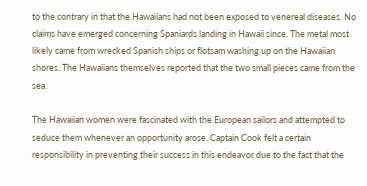to the contrary in that the Hawaiians had not been exposed to venereal diseases. No claims have emerged concerning Spaniards landing in Hawaii since. The metal most likely came from wrecked Spanish ships or flotsam washing up on the Hawaiian shores. The Hawaiians themselves reported that the two small pieces came from the sea.

The Hawaiian women were fascinated with the European sailors and attempted to seduce them whenever an opportunity arose. Captain Cook felt a certain responsibility in preventing their success in this endeavor due to the fact that the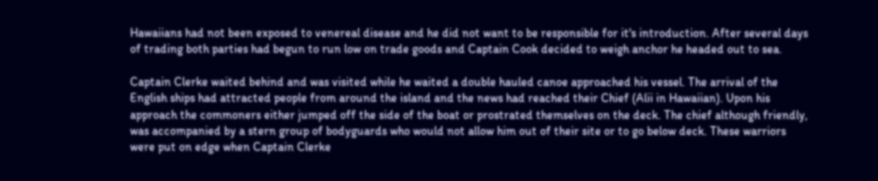Hawaiians had not been exposed to venereal disease and he did not want to be responsible for it's introduction. After several days of trading both parties had begun to run low on trade goods and Captain Cook decided to weigh anchor he headed out to sea.

Captain Clerke waited behind and was visited while he waited a double hauled canoe approached his vessel. The arrival of the English ships had attracted people from around the island and the news had reached their Chief (Alii in Hawaiian). Upon his approach the commoners either jumped off the side of the boat or prostrated themselves on the deck. The chief although friendly, was accompanied by a stern group of bodyguards who would not allow him out of their site or to go below deck. These warriors were put on edge when Captain Clerke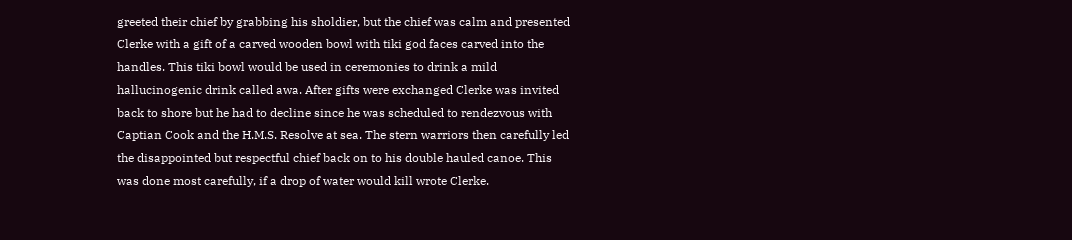greeted their chief by grabbing his sholdier, but the chief was calm and presented Clerke with a gift of a carved wooden bowl with tiki god faces carved into the handles. This tiki bowl would be used in ceremonies to drink a mild hallucinogenic drink called awa. After gifts were exchanged Clerke was invited back to shore but he had to decline since he was scheduled to rendezvous with Captian Cook and the H.M.S. Resolve at sea. The stern warriors then carefully led the disappointed but respectful chief back on to his double hauled canoe. This was done most carefully, if a drop of water would kill wrote Clerke.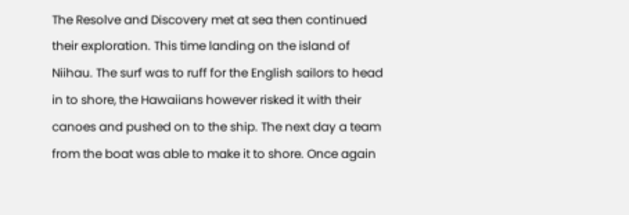The Resolve and Discovery met at sea then continued their exploration. This time landing on the island of Niihau. The surf was to ruff for the English sailors to head in to shore, the Hawaiians however risked it with their canoes and pushed on to the ship. The next day a team from the boat was able to make it to shore. Once again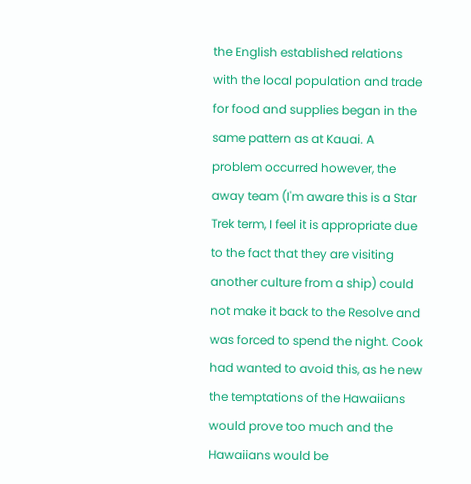the English established relations with the local population and trade for food and supplies began in the same pattern as at Kauai. A problem occurred however, the away team (I'm aware this is a Star Trek term, I feel it is appropriate due to the fact that they are visiting another culture from a ship) could not make it back to the Resolve and was forced to spend the night. Cook had wanted to avoid this, as he new the temptations of the Hawaiians would prove too much and the Hawaiians would be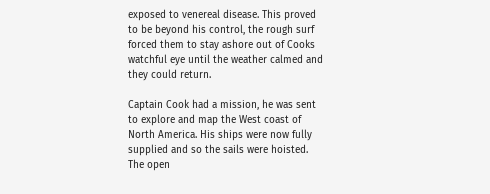exposed to venereal disease. This proved to be beyond his control, the rough surf forced them to stay ashore out of Cooks watchful eye until the weather calmed and they could return.

Captain Cook had a mission, he was sent to explore and map the West coast of North America. His ships were now fully supplied and so the sails were hoisted. The open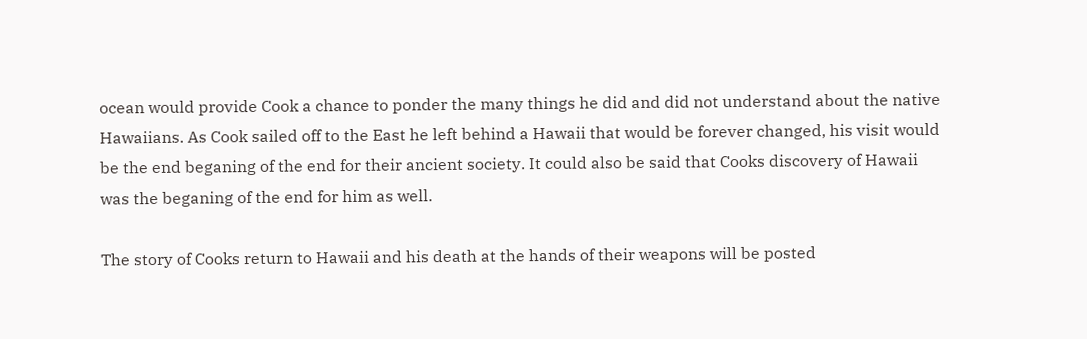ocean would provide Cook a chance to ponder the many things he did and did not understand about the native Hawaiians. As Cook sailed off to the East he left behind a Hawaii that would be forever changed, his visit would be the end beganing of the end for their ancient society. It could also be said that Cooks discovery of Hawaii was the beganing of the end for him as well.

The story of Cooks return to Hawaii and his death at the hands of their weapons will be posted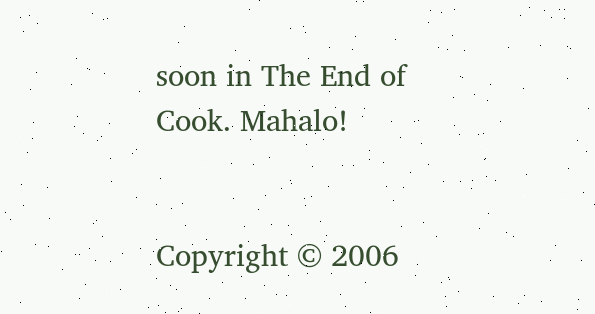soon in The End of Cook. Mahalo!


Copyright © 2006